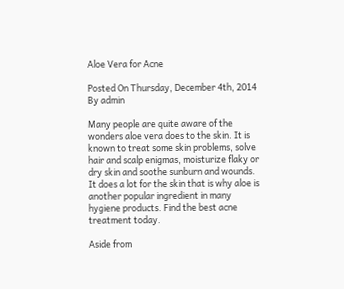Aloe Vera for Acne

Posted On Thursday, December 4th, 2014 By admin

Many people are quite aware of the wonders aloe vera does to the skin. It is known to treat some skin problems, solve hair and scalp enigmas, moisturize flaky or dry skin and soothe sunburn and wounds. It does a lot for the skin that is why aloe is another popular ingredient in many hygiene products. Find the best acne treatment today.

Aside from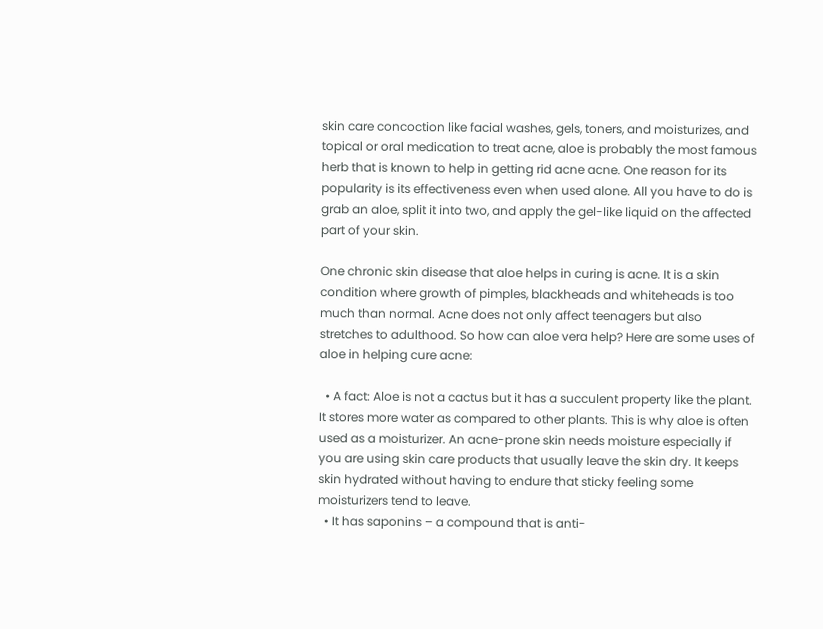skin care concoction like facial washes, gels, toners, and moisturizes, and topical or oral medication to treat acne, aloe is probably the most famous herb that is known to help in getting rid acne acne. One reason for its popularity is its effectiveness even when used alone. All you have to do is grab an aloe, split it into two, and apply the gel-like liquid on the affected part of your skin.

One chronic skin disease that aloe helps in curing is acne. It is a skin condition where growth of pimples, blackheads and whiteheads is too much than normal. Acne does not only affect teenagers but also stretches to adulthood. So how can aloe vera help? Here are some uses of aloe in helping cure acne:

  • A fact: Aloe is not a cactus but it has a succulent property like the plant. It stores more water as compared to other plants. This is why aloe is often used as a moisturizer. An acne-prone skin needs moisture especially if you are using skin care products that usually leave the skin dry. It keeps skin hydrated without having to endure that sticky feeling some moisturizers tend to leave.
  • It has saponins – a compound that is anti-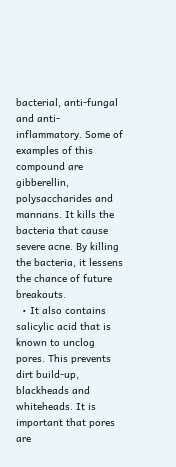bacterial, anti-fungal and anti-inflammatory. Some of examples of this compound are gibberellin, polysaccharides and mannans. It kills the bacteria that cause severe acne. By killing the bacteria, it lessens the chance of future breakouts.
  • It also contains salicylic acid that is known to unclog pores. This prevents dirt build-up, blackheads and whiteheads. It is important that pores are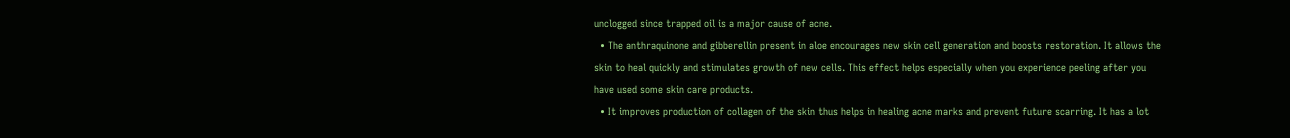unclogged since trapped oil is a major cause of acne.
  • The anthraquinone and gibberellin present in aloe encourages new skin cell generation and boosts restoration. It allows the skin to heal quickly and stimulates growth of new cells. This effect helps especially when you experience peeling after you have used some skin care products.
  • It improves production of collagen of the skin thus helps in healing acne marks and prevent future scarring. It has a lot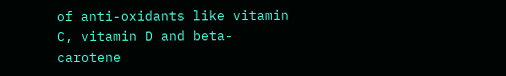of anti-oxidants like vitamin C, vitamin D and beta-carotene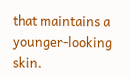that maintains a younger-looking skin.